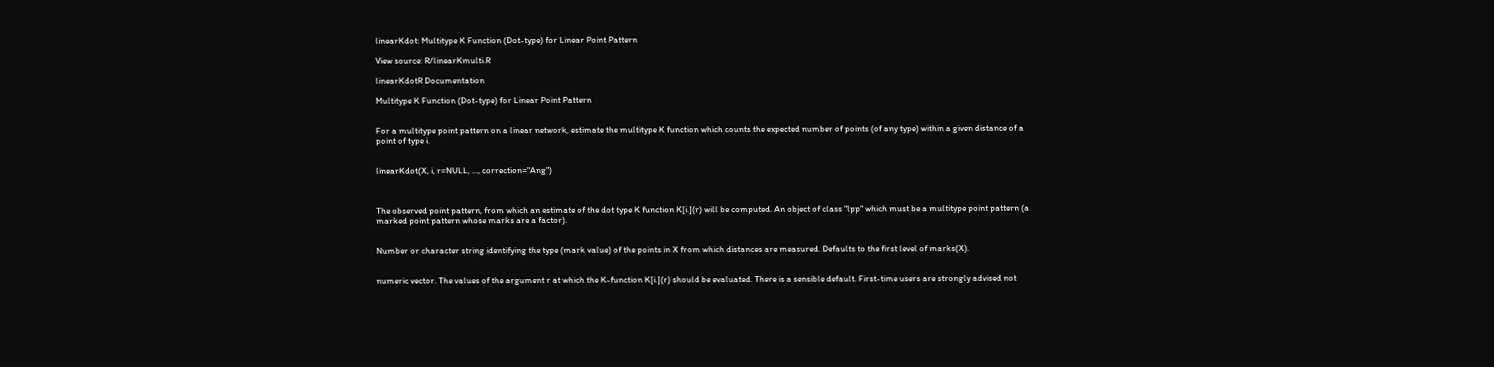linearKdot: Multitype K Function (Dot-type) for Linear Point Pattern

View source: R/linearKmulti.R

linearKdotR Documentation

Multitype K Function (Dot-type) for Linear Point Pattern


For a multitype point pattern on a linear network, estimate the multitype K function which counts the expected number of points (of any type) within a given distance of a point of type i.


linearKdot(X, i, r=NULL, ..., correction="Ang")



The observed point pattern, from which an estimate of the dot type K function K[i.](r) will be computed. An object of class "lpp" which must be a multitype point pattern (a marked point pattern whose marks are a factor).


Number or character string identifying the type (mark value) of the points in X from which distances are measured. Defaults to the first level of marks(X).


numeric vector. The values of the argument r at which the K-function K[i.](r) should be evaluated. There is a sensible default. First-time users are strongly advised not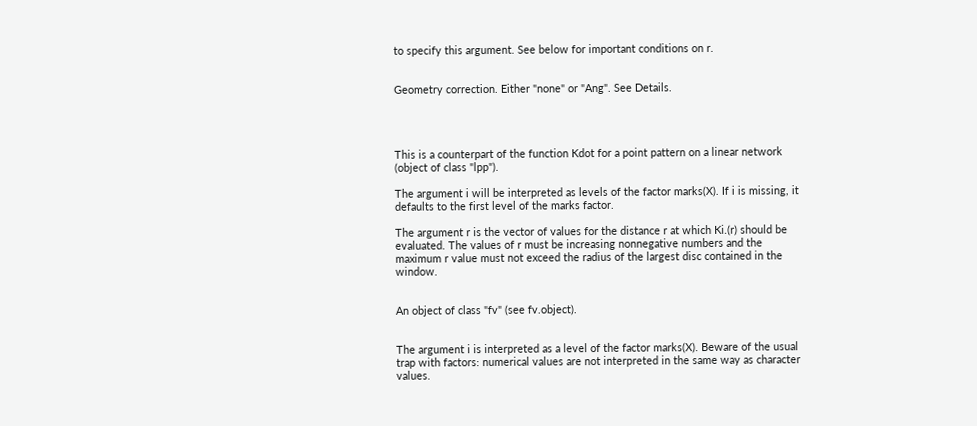to specify this argument. See below for important conditions on r.


Geometry correction. Either "none" or "Ang". See Details.




This is a counterpart of the function Kdot for a point pattern on a linear network (object of class "lpp").

The argument i will be interpreted as levels of the factor marks(X). If i is missing, it defaults to the first level of the marks factor.

The argument r is the vector of values for the distance r at which Ki.(r) should be evaluated. The values of r must be increasing nonnegative numbers and the maximum r value must not exceed the radius of the largest disc contained in the window.


An object of class "fv" (see fv.object).


The argument i is interpreted as a level of the factor marks(X). Beware of the usual trap with factors: numerical values are not interpreted in the same way as character values.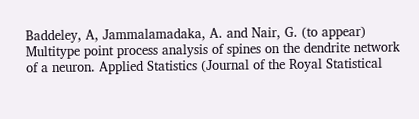Baddeley, A, Jammalamadaka, A. and Nair, G. (to appear) Multitype point process analysis of spines on the dendrite network of a neuron. Applied Statistics (Journal of the Royal Statistical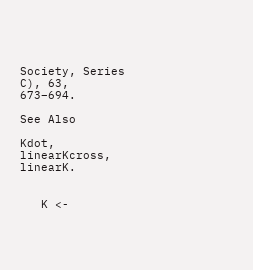Society, Series C), 63, 673–694.

See Also

Kdot, linearKcross, linearK.


   K <-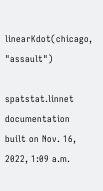linearKdot(chicago, "assault")

spatstat.linnet documentation built on Nov. 16, 2022, 1:09 a.m.